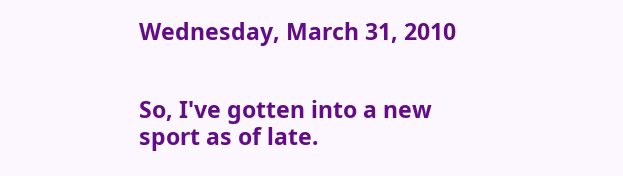Wednesday, March 31, 2010


So, I've gotten into a new sport as of late.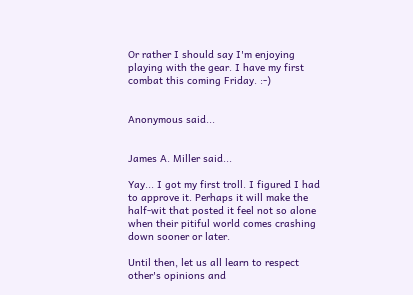Or rather I should say I'm enjoying playing with the gear. I have my first combat this coming Friday. :-)


Anonymous said...


James A. Miller said...

Yay... I got my first troll. I figured I had to approve it. Perhaps it will make the half-wit that posted it feel not so alone when their pitiful world comes crashing down sooner or later.

Until then, let us all learn to respect other's opinions and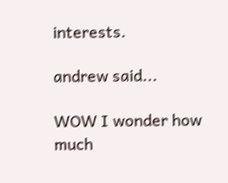interests.

andrew said...

WOW I wonder how much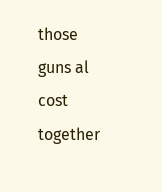those guns al cost together